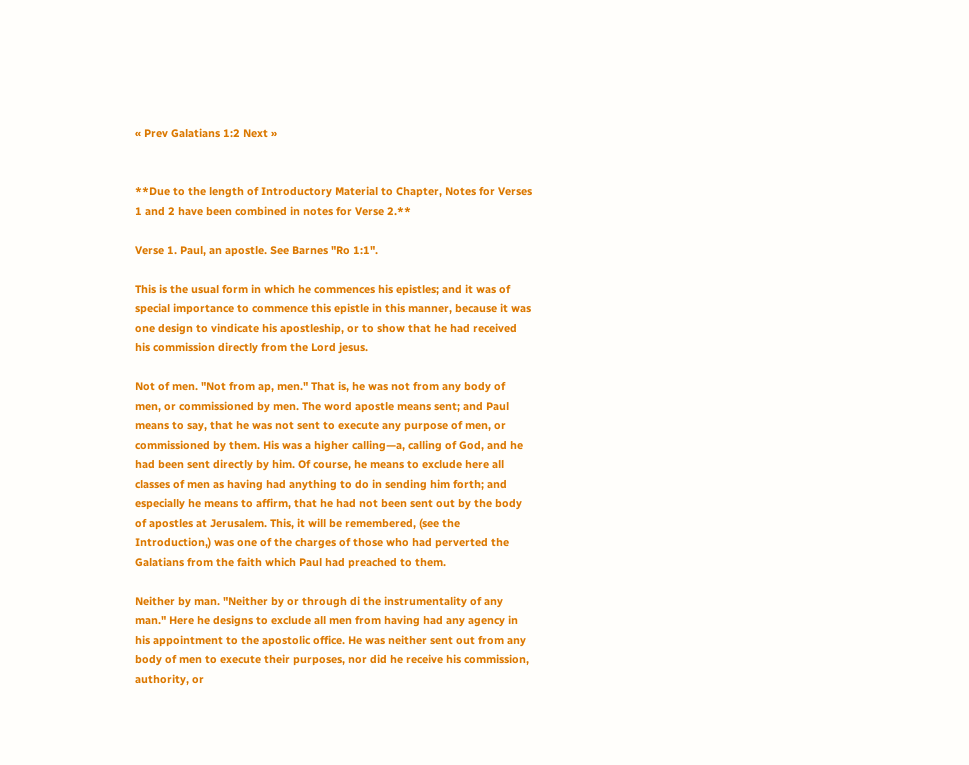« Prev Galatians 1:2 Next »


**Due to the length of Introductory Material to Chapter, Notes for Verses 1 and 2 have been combined in notes for Verse 2.**

Verse 1. Paul, an apostle. See Barnes "Ro 1:1".

This is the usual form in which he commences his epistles; and it was of special importance to commence this epistle in this manner, because it was one design to vindicate his apostleship, or to show that he had received his commission directly from the Lord jesus.

Not of men. "Not from ap, men." That is, he was not from any body of men, or commissioned by men. The word apostle means sent; and Paul means to say, that he was not sent to execute any purpose of men, or commissioned by them. His was a higher calling—a, calling of God, and he had been sent directly by him. Of course, he means to exclude here all classes of men as having had anything to do in sending him forth; and especially he means to affirm, that he had not been sent out by the body of apostles at Jerusalem. This, it will be remembered, (see the Introduction,) was one of the charges of those who had perverted the Galatians from the faith which Paul had preached to them.

Neither by man. "Neither by or through di the instrumentality of any man." Here he designs to exclude all men from having had any agency in his appointment to the apostolic office. He was neither sent out from any body of men to execute their purposes, nor did he receive his commission, authority, or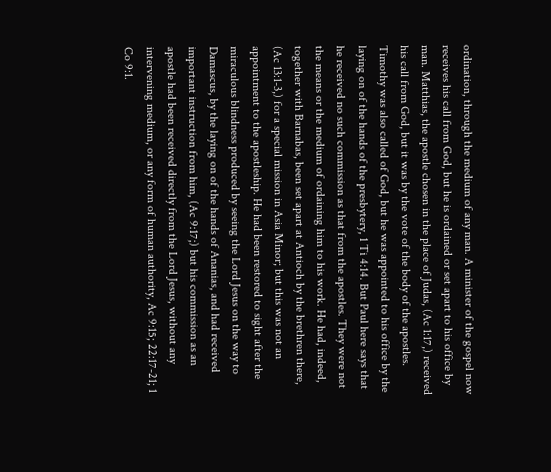ordination, through the medium of any man. A minister of the gospel now receives his call from God, but he is ordained or set apart to his office by man. Matthias, the apostle chosen in the place of Judas, (Ac 1:17,) received his call from God, but it was by the vote of the body of the apostles. Timothy was also called of God, but he was appointed to his office by the laying on of the hands of the presbytery, 1 Ti 4:14. But Paul here says that he received no such commission as that from the apostles. They were not the means or the medium of ordaining him to his work. He had, indeed, together with Barnabas, been set apart at Antioch by the brethren there, (Ac 13:1-3,) for a special mission in Asia Minor; but this was not an appointment to the apostleship. He had been restored to sight after the miraculous blindness produced by seeing the Lord Jesus on the way to Damascus, by the laying on of the hands of Ananias, and had received important instruction from him, (Ac 9:17;) but his commission as an apostle had been received directly from the Lord Jesus, without any intervening medium, or any form of human authority, Ac 9:15; 22:17-21; 1 Co 9:1.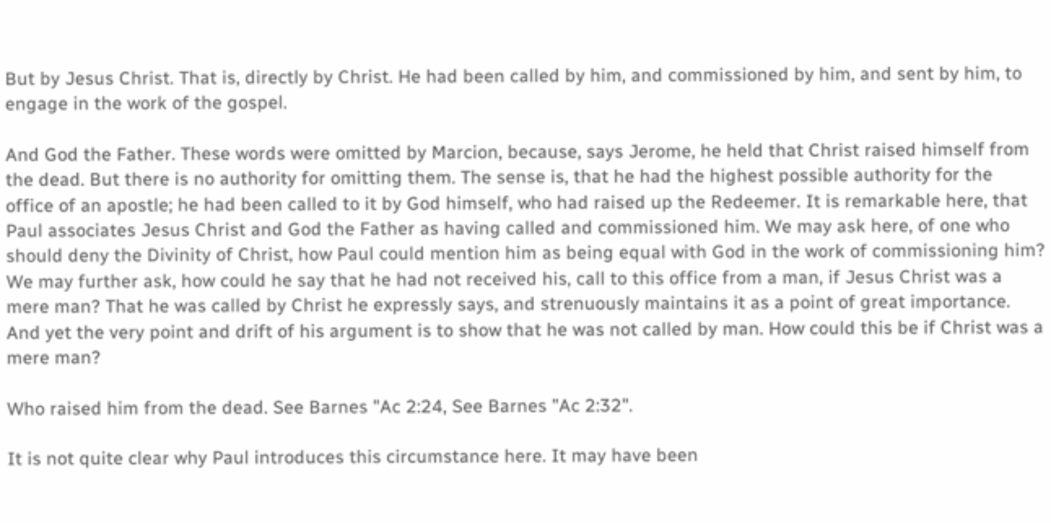But by Jesus Christ. That is, directly by Christ. He had been called by him, and commissioned by him, and sent by him, to engage in the work of the gospel.

And God the Father. These words were omitted by Marcion, because, says Jerome, he held that Christ raised himself from the dead. But there is no authority for omitting them. The sense is, that he had the highest possible authority for the office of an apostle; he had been called to it by God himself, who had raised up the Redeemer. It is remarkable here, that Paul associates Jesus Christ and God the Father as having called and commissioned him. We may ask here, of one who should deny the Divinity of Christ, how Paul could mention him as being equal with God in the work of commissioning him? We may further ask, how could he say that he had not received his, call to this office from a man, if Jesus Christ was a mere man? That he was called by Christ he expressly says, and strenuously maintains it as a point of great importance. And yet the very point and drift of his argument is to show that he was not called by man. How could this be if Christ was a mere man?

Who raised him from the dead. See Barnes "Ac 2:24, See Barnes "Ac 2:32".

It is not quite clear why Paul introduces this circumstance here. It may have been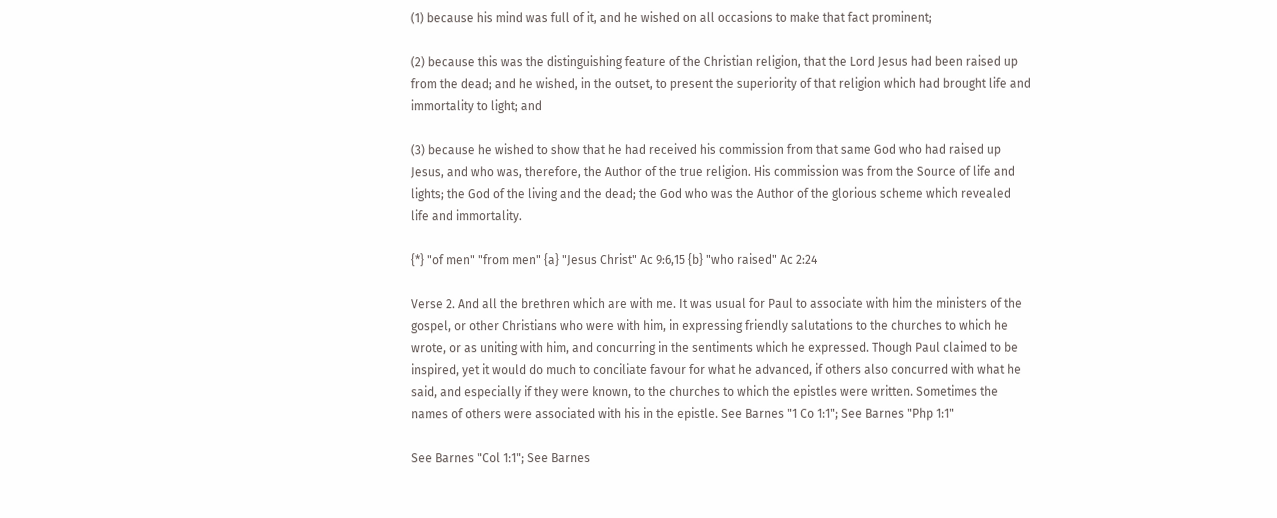(1) because his mind was full of it, and he wished on all occasions to make that fact prominent;

(2) because this was the distinguishing feature of the Christian religion, that the Lord Jesus had been raised up from the dead; and he wished, in the outset, to present the superiority of that religion which had brought life and immortality to light; and

(3) because he wished to show that he had received his commission from that same God who had raised up Jesus, and who was, therefore, the Author of the true religion. His commission was from the Source of life and lights; the God of the living and the dead; the God who was the Author of the glorious scheme which revealed life and immortality.

{*} "of men" "from men" {a} "Jesus Christ" Ac 9:6,15 {b} "who raised" Ac 2:24

Verse 2. And all the brethren which are with me. It was usual for Paul to associate with him the ministers of the gospel, or other Christians who were with him, in expressing friendly salutations to the churches to which he wrote, or as uniting with him, and concurring in the sentiments which he expressed. Though Paul claimed to be inspired, yet it would do much to conciliate favour for what he advanced, if others also concurred with what he said, and especially if they were known, to the churches to which the epistles were written. Sometimes the names of others were associated with his in the epistle. See Barnes "1 Co 1:1"; See Barnes "Php 1:1"

See Barnes "Col 1:1"; See Barnes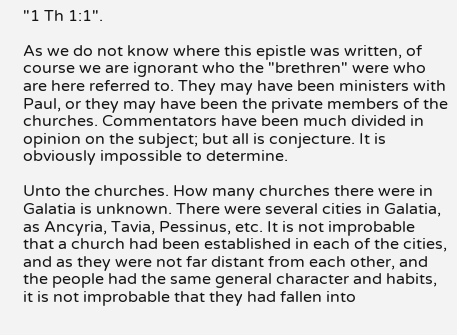"1 Th 1:1".

As we do not know where this epistle was written, of course we are ignorant who the "brethren" were who are here referred to. They may have been ministers with Paul, or they may have been the private members of the churches. Commentators have been much divided in opinion on the subject; but all is conjecture. It is obviously impossible to determine.

Unto the churches. How many churches there were in Galatia is unknown. There were several cities in Galatia, as Ancyria, Tavia, Pessinus, etc. It is not improbable that a church had been established in each of the cities, and as they were not far distant from each other, and the people had the same general character and habits, it is not improbable that they had fallen into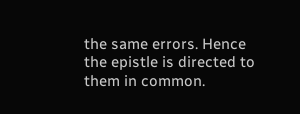the same errors. Hence the epistle is directed to them in common.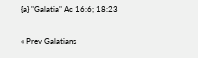{a} "Galatia" Ac 16:6; 18:23

« Prev Galatians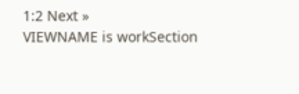1:2 Next »
VIEWNAME is workSection